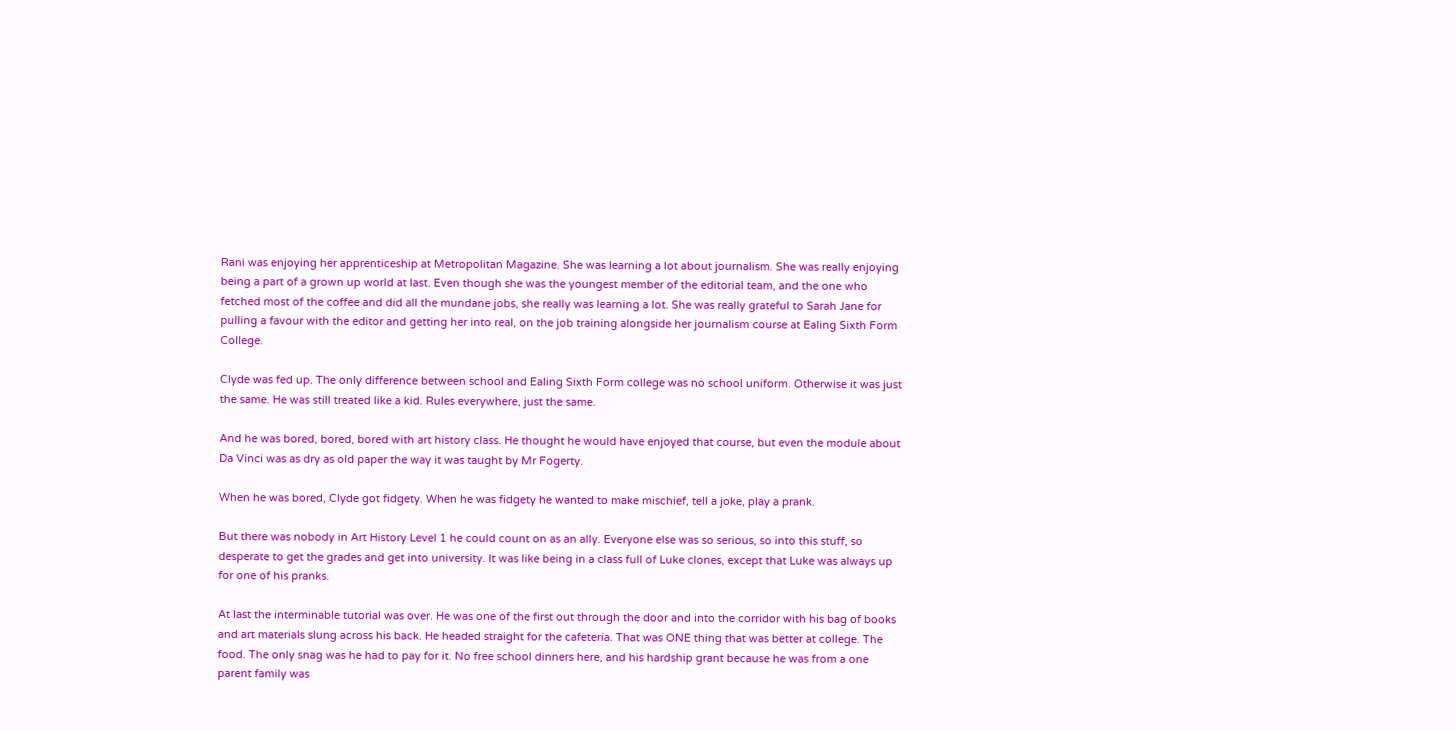Rani was enjoying her apprenticeship at Metropolitan Magazine. She was learning a lot about journalism. She was really enjoying being a part of a grown up world at last. Even though she was the youngest member of the editorial team, and the one who fetched most of the coffee and did all the mundane jobs, she really was learning a lot. She was really grateful to Sarah Jane for pulling a favour with the editor and getting her into real, on the job training alongside her journalism course at Ealing Sixth Form College.

Clyde was fed up. The only difference between school and Ealing Sixth Form college was no school uniform. Otherwise it was just the same. He was still treated like a kid. Rules everywhere, just the same.

And he was bored, bored, bored with art history class. He thought he would have enjoyed that course, but even the module about Da Vinci was as dry as old paper the way it was taught by Mr Fogerty.

When he was bored, Clyde got fidgety. When he was fidgety he wanted to make mischief, tell a joke, play a prank.

But there was nobody in Art History Level 1 he could count on as an ally. Everyone else was so serious, so into this stuff, so desperate to get the grades and get into university. It was like being in a class full of Luke clones, except that Luke was always up for one of his pranks.

At last the interminable tutorial was over. He was one of the first out through the door and into the corridor with his bag of books and art materials slung across his back. He headed straight for the cafeteria. That was ONE thing that was better at college. The food. The only snag was he had to pay for it. No free school dinners here, and his hardship grant because he was from a one parent family was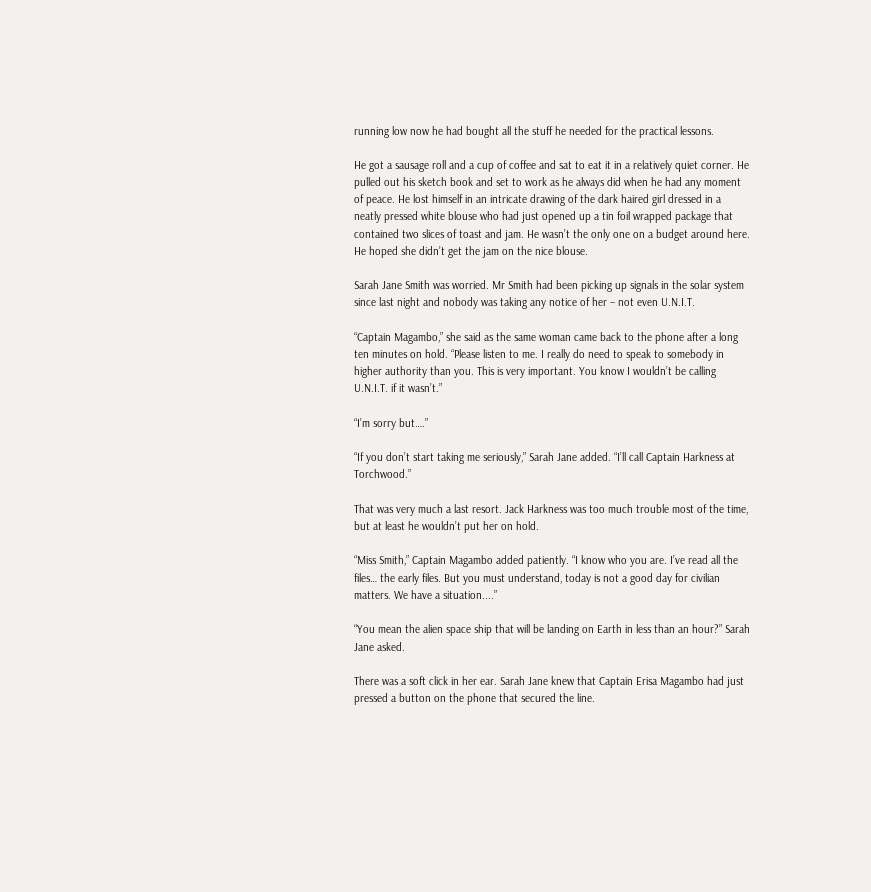running low now he had bought all the stuff he needed for the practical lessons.

He got a sausage roll and a cup of coffee and sat to eat it in a relatively quiet corner. He pulled out his sketch book and set to work as he always did when he had any moment of peace. He lost himself in an intricate drawing of the dark haired girl dressed in a neatly pressed white blouse who had just opened up a tin foil wrapped package that contained two slices of toast and jam. He wasn’t the only one on a budget around here. He hoped she didn’t get the jam on the nice blouse.

Sarah Jane Smith was worried. Mr Smith had been picking up signals in the solar system since last night and nobody was taking any notice of her – not even U.N.I.T.

“Captain Magambo,” she said as the same woman came back to the phone after a long ten minutes on hold. “Please listen to me. I really do need to speak to somebody in higher authority than you. This is very important. You know I wouldn’t be calling U.N.I.T. if it wasn’t.”

“I’m sorry but….”

“If you don’t start taking me seriously,” Sarah Jane added. “I’ll call Captain Harkness at Torchwood.”

That was very much a last resort. Jack Harkness was too much trouble most of the time, but at least he wouldn’t put her on hold.

“Miss Smith,” Captain Magambo added patiently. “I know who you are. I’ve read all the files… the early files. But you must understand, today is not a good day for civilian matters. We have a situation....”

“You mean the alien space ship that will be landing on Earth in less than an hour?” Sarah Jane asked.

There was a soft click in her ear. Sarah Jane knew that Captain Erisa Magambo had just pressed a button on the phone that secured the line.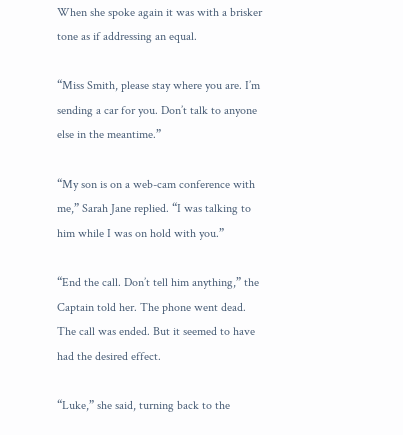When she spoke again it was with a brisker tone as if addressing an equal.

“Miss Smith, please stay where you are. I’m sending a car for you. Don’t talk to anyone else in the meantime.”

“My son is on a web-cam conference with me,” Sarah Jane replied. “I was talking to him while I was on hold with you.”

“End the call. Don’t tell him anything,” the Captain told her. The phone went dead. The call was ended. But it seemed to have had the desired effect.

“Luke,” she said, turning back to the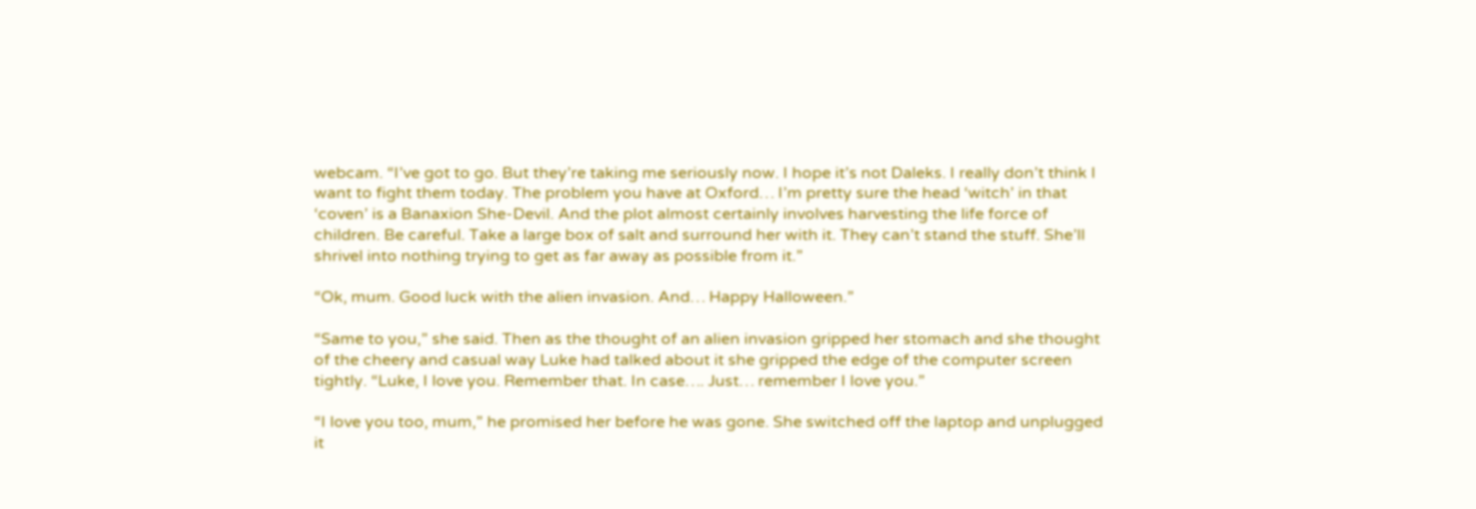webcam. “I’ve got to go. But they’re taking me seriously now. I hope it’s not Daleks. I really don’t think I want to fight them today. The problem you have at Oxford… I’m pretty sure the head ‘witch’ in that ‘coven’ is a Banaxion She-Devil. And the plot almost certainly involves harvesting the life force of children. Be careful. Take a large box of salt and surround her with it. They can’t stand the stuff. She’ll shrivel into nothing trying to get as far away as possible from it.”

“Ok, mum. Good luck with the alien invasion. And… Happy Halloween.”

“Same to you,” she said. Then as the thought of an alien invasion gripped her stomach and she thought of the cheery and casual way Luke had talked about it she gripped the edge of the computer screen tightly. “Luke, I love you. Remember that. In case…. Just… remember I love you.”

“I love you too, mum,” he promised her before he was gone. She switched off the laptop and unplugged it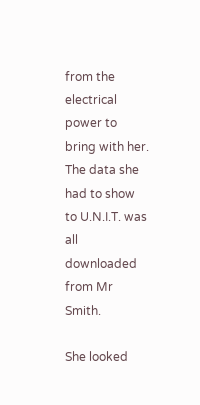from the electrical power to bring with her. The data she had to show to U.N.I.T. was all downloaded from Mr Smith.

She looked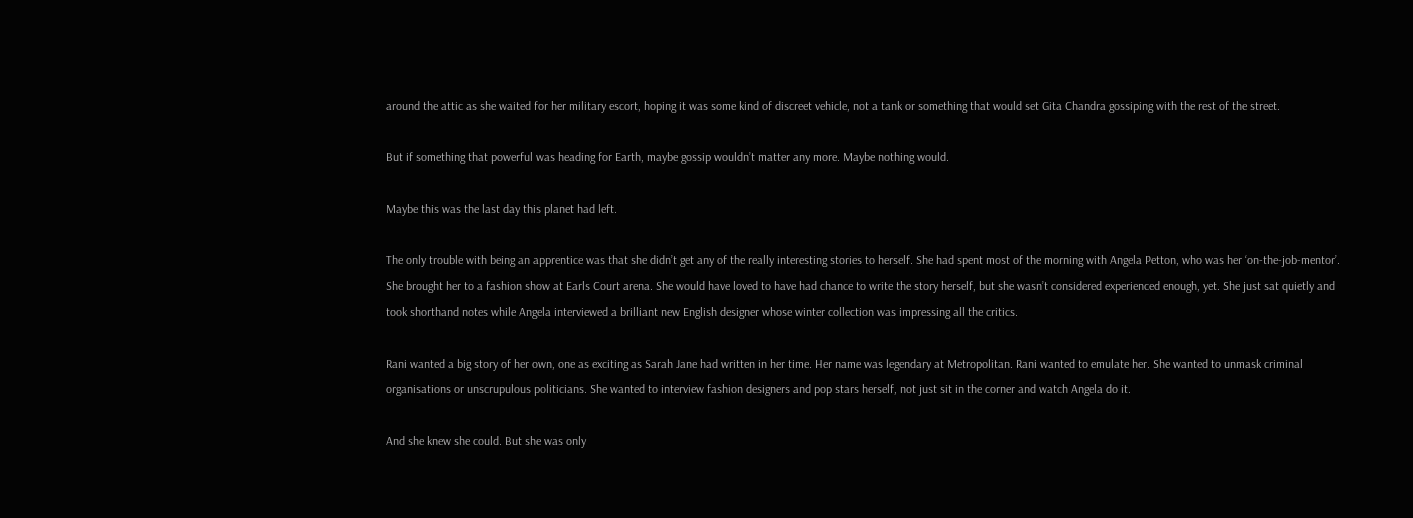around the attic as she waited for her military escort, hoping it was some kind of discreet vehicle, not a tank or something that would set Gita Chandra gossiping with the rest of the street.

But if something that powerful was heading for Earth, maybe gossip wouldn’t matter any more. Maybe nothing would.

Maybe this was the last day this planet had left.

The only trouble with being an apprentice was that she didn’t get any of the really interesting stories to herself. She had spent most of the morning with Angela Petton, who was her ‘on-the-job-mentor’. She brought her to a fashion show at Earls Court arena. She would have loved to have had chance to write the story herself, but she wasn’t considered experienced enough, yet. She just sat quietly and took shorthand notes while Angela interviewed a brilliant new English designer whose winter collection was impressing all the critics.

Rani wanted a big story of her own, one as exciting as Sarah Jane had written in her time. Her name was legendary at Metropolitan. Rani wanted to emulate her. She wanted to unmask criminal organisations or unscrupulous politicians. She wanted to interview fashion designers and pop stars herself, not just sit in the corner and watch Angela do it.

And she knew she could. But she was only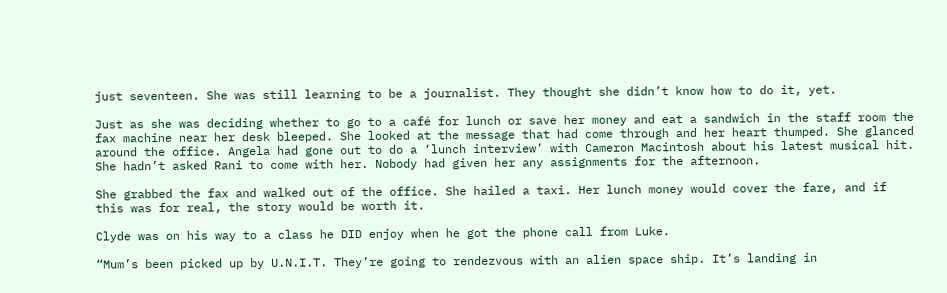just seventeen. She was still learning to be a journalist. They thought she didn’t know how to do it, yet.

Just as she was deciding whether to go to a café for lunch or save her money and eat a sandwich in the staff room the fax machine near her desk bleeped. She looked at the message that had come through and her heart thumped. She glanced around the office. Angela had gone out to do a ‘lunch interview’ with Cameron Macintosh about his latest musical hit. She hadn’t asked Rani to come with her. Nobody had given her any assignments for the afternoon.

She grabbed the fax and walked out of the office. She hailed a taxi. Her lunch money would cover the fare, and if this was for real, the story would be worth it.

Clyde was on his way to a class he DID enjoy when he got the phone call from Luke.

“Mum’s been picked up by U.N.I.T. They’re going to rendezvous with an alien space ship. It’s landing in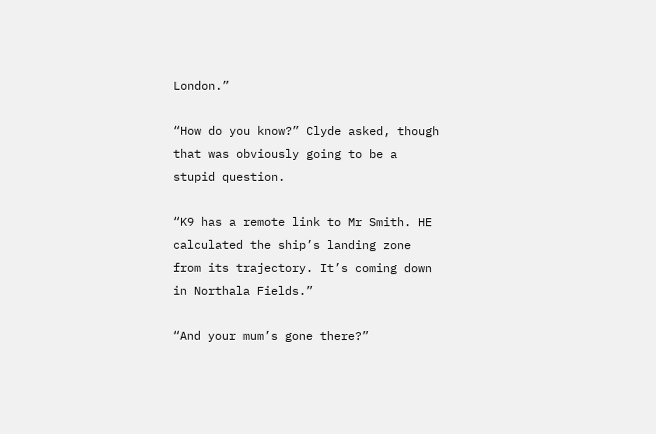London.”

“How do you know?” Clyde asked, though that was obviously going to be a stupid question.

“K9 has a remote link to Mr Smith. HE calculated the ship’s landing zone from its trajectory. It’s coming down in Northala Fields.”

“And your mum’s gone there?”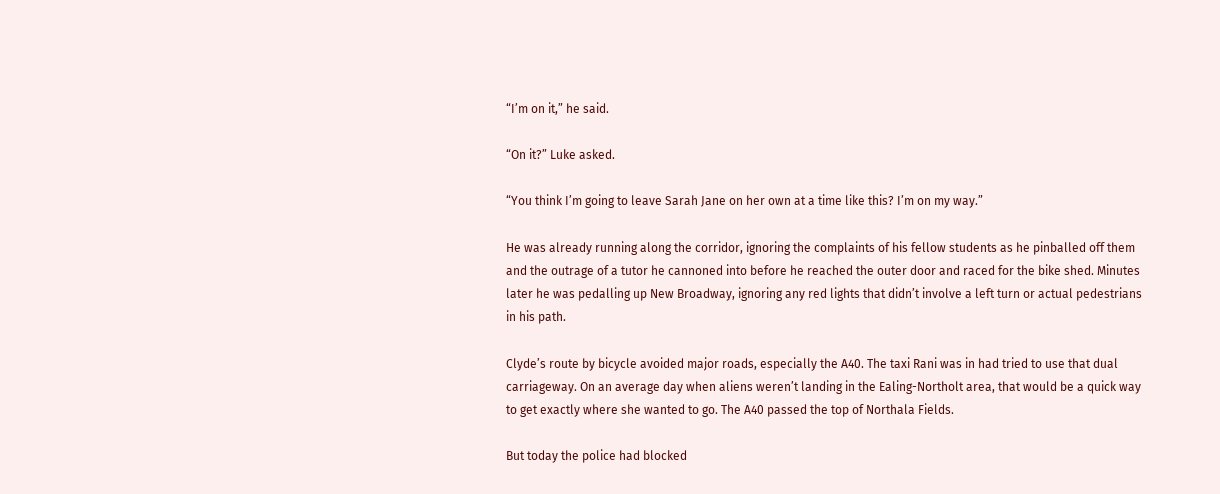“I’m on it,” he said.

“On it?” Luke asked.

“You think I’m going to leave Sarah Jane on her own at a time like this? I’m on my way.”

He was already running along the corridor, ignoring the complaints of his fellow students as he pinballed off them and the outrage of a tutor he cannoned into before he reached the outer door and raced for the bike shed. Minutes later he was pedalling up New Broadway, ignoring any red lights that didn’t involve a left turn or actual pedestrians in his path.

Clyde’s route by bicycle avoided major roads, especially the A40. The taxi Rani was in had tried to use that dual carriageway. On an average day when aliens weren’t landing in the Ealing-Northolt area, that would be a quick way to get exactly where she wanted to go. The A40 passed the top of Northala Fields.

But today the police had blocked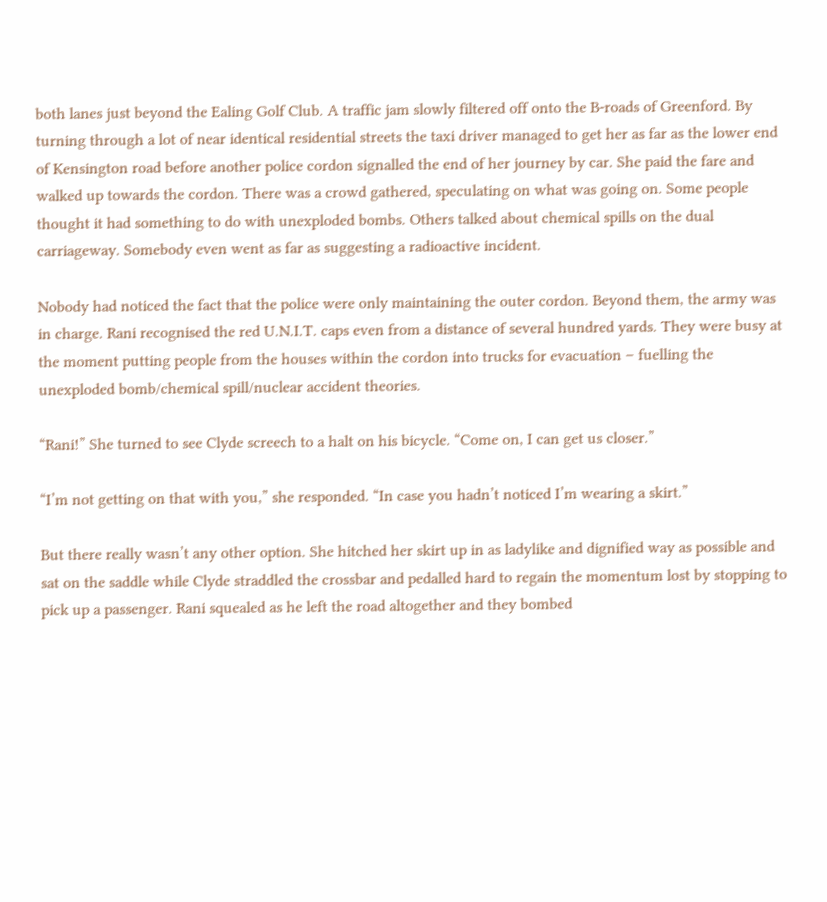both lanes just beyond the Ealing Golf Club. A traffic jam slowly filtered off onto the B-roads of Greenford. By turning through a lot of near identical residential streets the taxi driver managed to get her as far as the lower end of Kensington road before another police cordon signalled the end of her journey by car. She paid the fare and walked up towards the cordon. There was a crowd gathered, speculating on what was going on. Some people thought it had something to do with unexploded bombs. Others talked about chemical spills on the dual carriageway. Somebody even went as far as suggesting a radioactive incident.

Nobody had noticed the fact that the police were only maintaining the outer cordon. Beyond them, the army was in charge. Rani recognised the red U.N.I.T. caps even from a distance of several hundred yards. They were busy at the moment putting people from the houses within the cordon into trucks for evacuation – fuelling the unexploded bomb/chemical spill/nuclear accident theories.

“Rani!” She turned to see Clyde screech to a halt on his bicycle. “Come on, I can get us closer.”

“I’m not getting on that with you,” she responded. “In case you hadn’t noticed I’m wearing a skirt.”

But there really wasn’t any other option. She hitched her skirt up in as ladylike and dignified way as possible and sat on the saddle while Clyde straddled the crossbar and pedalled hard to regain the momentum lost by stopping to pick up a passenger. Rani squealed as he left the road altogether and they bombed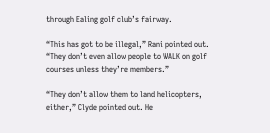through Ealing golf club’s fairway.

“This has got to be illegal,” Rani pointed out. “They don’t even allow people to WALK on golf courses unless they’re members.”

“They don’t allow them to land helicopters, either,” Clyde pointed out. He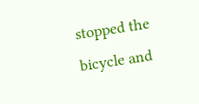stopped the bicycle and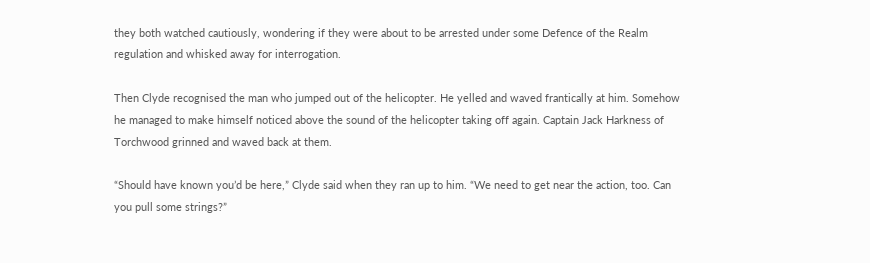they both watched cautiously, wondering if they were about to be arrested under some Defence of the Realm regulation and whisked away for interrogation.

Then Clyde recognised the man who jumped out of the helicopter. He yelled and waved frantically at him. Somehow he managed to make himself noticed above the sound of the helicopter taking off again. Captain Jack Harkness of Torchwood grinned and waved back at them.

“Should have known you’d be here,” Clyde said when they ran up to him. “We need to get near the action, too. Can you pull some strings?”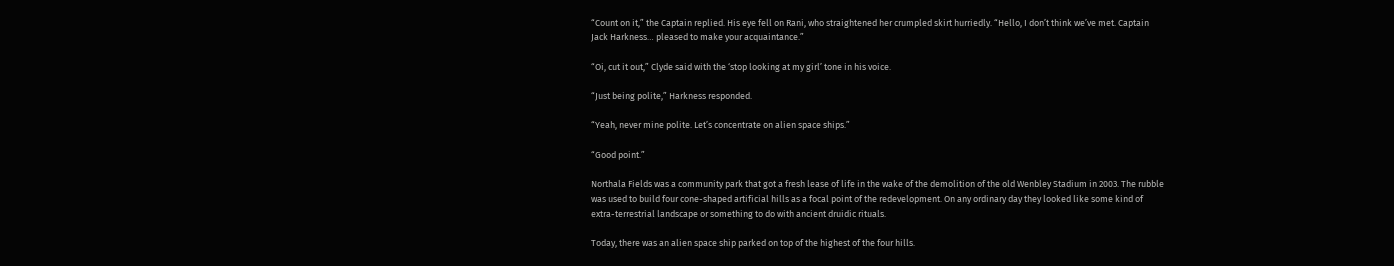“Count on it,” the Captain replied. His eye fell on Rani, who straightened her crumpled skirt hurriedly. “Hello, I don’t think we’ve met. Captain Jack Harkness… pleased to make your acquaintance.”

“Oi, cut it out,” Clyde said with the ‘stop looking at my girl’ tone in his voice.

“Just being polite,” Harkness responded.

“Yeah, never mine polite. Let’s concentrate on alien space ships.”

“Good point.”

Northala Fields was a community park that got a fresh lease of life in the wake of the demolition of the old Wenbley Stadium in 2003. The rubble was used to build four cone-shaped artificial hills as a focal point of the redevelopment. On any ordinary day they looked like some kind of extra-terrestrial landscape or something to do with ancient druidic rituals.

Today, there was an alien space ship parked on top of the highest of the four hills.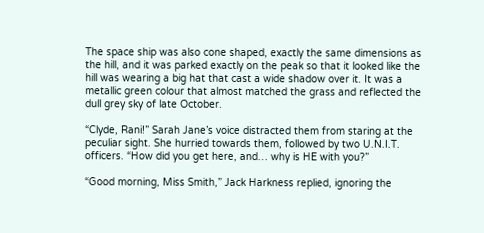The space ship was also cone shaped, exactly the same dimensions as the hill, and it was parked exactly on the peak so that it looked like the hill was wearing a big hat that cast a wide shadow over it. It was a metallic green colour that almost matched the grass and reflected the dull grey sky of late October.

“Clyde, Rani!” Sarah Jane’s voice distracted them from staring at the peculiar sight. She hurried towards them, followed by two U.N.I.T. officers. “How did you get here, and… why is HE with you?”

“Good morning, Miss Smith,” Jack Harkness replied, ignoring the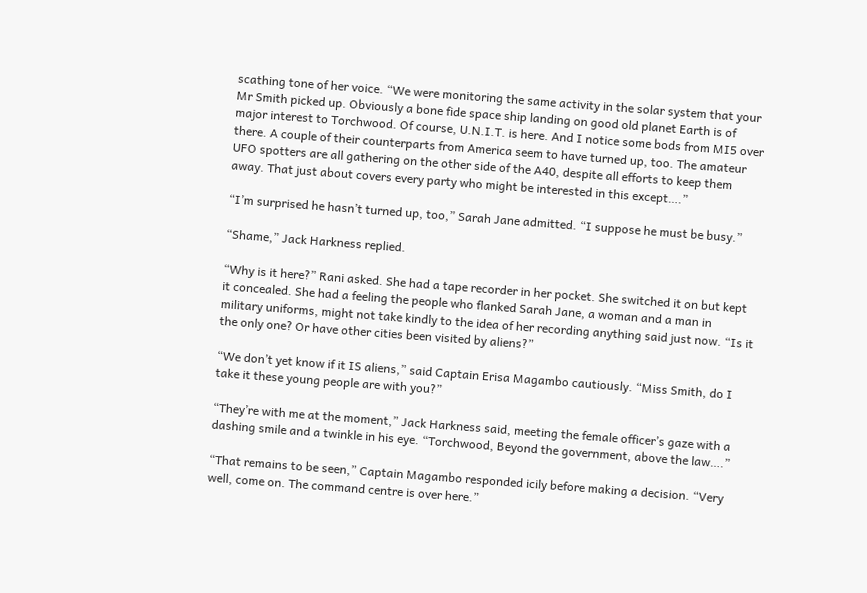scathing tone of her voice. “We were monitoring the same activity in the solar system that your Mr Smith picked up. Obviously a bone fide space ship landing on good old planet Earth is of major interest to Torchwood. Of course, U.N.I.T. is here. And I notice some bods from MI5 over there. A couple of their counterparts from America seem to have turned up, too. The amateur UFO spotters are all gathering on the other side of the A40, despite all efforts to keep them away. That just about covers every party who might be interested in this except….”

“I’m surprised he hasn’t turned up, too,” Sarah Jane admitted. “I suppose he must be busy.”

“Shame,” Jack Harkness replied.

“Why is it here?” Rani asked. She had a tape recorder in her pocket. She switched it on but kept it concealed. She had a feeling the people who flanked Sarah Jane, a woman and a man in military uniforms, might not take kindly to the idea of her recording anything said just now. “Is it the only one? Or have other cities been visited by aliens?”

“We don’t yet know if it IS aliens,” said Captain Erisa Magambo cautiously. “Miss Smith, do I take it these young people are with you?”

“They’re with me at the moment,” Jack Harkness said, meeting the female officer’s gaze with a dashing smile and a twinkle in his eye. “Torchwood, Beyond the government, above the law….”

“That remains to be seen,” Captain Magambo responded icily before making a decision. “Very well, come on. The command centre is over here.”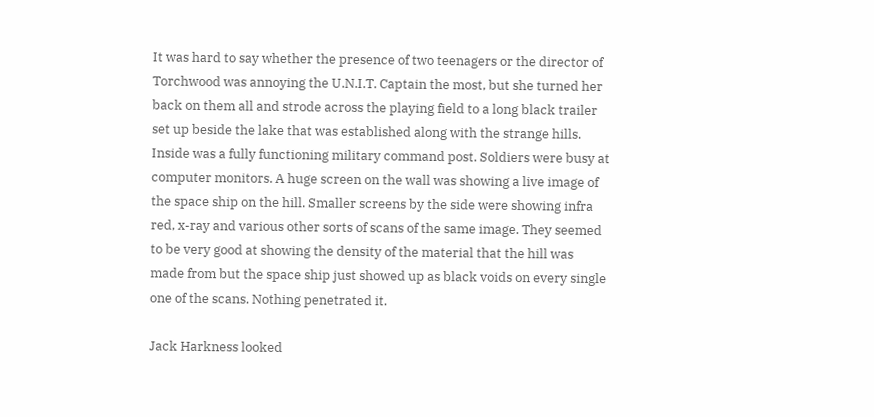It was hard to say whether the presence of two teenagers or the director of Torchwood was annoying the U.N.I.T. Captain the most, but she turned her back on them all and strode across the playing field to a long black trailer set up beside the lake that was established along with the strange hills. Inside was a fully functioning military command post. Soldiers were busy at computer monitors. A huge screen on the wall was showing a live image of the space ship on the hill. Smaller screens by the side were showing infra red, x-ray and various other sorts of scans of the same image. They seemed to be very good at showing the density of the material that the hill was made from but the space ship just showed up as black voids on every single one of the scans. Nothing penetrated it.

Jack Harkness looked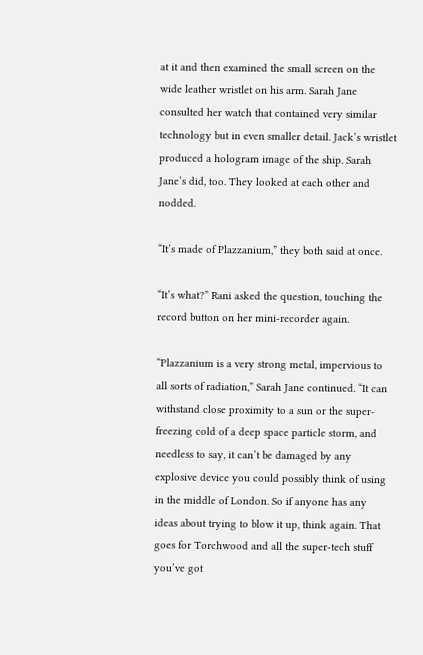at it and then examined the small screen on the wide leather wristlet on his arm. Sarah Jane consulted her watch that contained very similar technology but in even smaller detail. Jack’s wristlet produced a hologram image of the ship. Sarah Jane’s did, too. They looked at each other and nodded.

“It’s made of Plazzanium,” they both said at once.

“It’s what?” Rani asked the question, touching the record button on her mini-recorder again.

“Plazzanium is a very strong metal, impervious to all sorts of radiation,” Sarah Jane continued. “It can withstand close proximity to a sun or the super-freezing cold of a deep space particle storm, and needless to say, it can’t be damaged by any explosive device you could possibly think of using in the middle of London. So if anyone has any ideas about trying to blow it up, think again. That goes for Torchwood and all the super-tech stuff you’ve got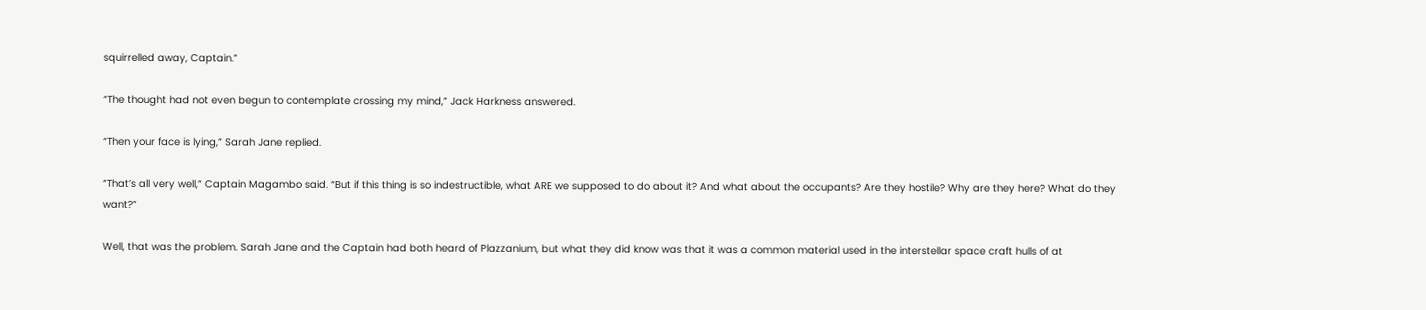squirrelled away, Captain.”

“The thought had not even begun to contemplate crossing my mind,” Jack Harkness answered.

“Then your face is lying,” Sarah Jane replied.

“That’s all very well,” Captain Magambo said. “But if this thing is so indestructible, what ARE we supposed to do about it? And what about the occupants? Are they hostile? Why are they here? What do they want?”

Well, that was the problem. Sarah Jane and the Captain had both heard of Plazzanium, but what they did know was that it was a common material used in the interstellar space craft hulls of at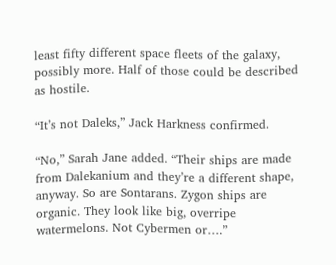least fifty different space fleets of the galaxy, possibly more. Half of those could be described as hostile.

“It’s not Daleks,” Jack Harkness confirmed.

“No,” Sarah Jane added. “Their ships are made from Dalekanium and they’re a different shape, anyway. So are Sontarans. Zygon ships are organic. They look like big, overripe watermelons. Not Cybermen or….”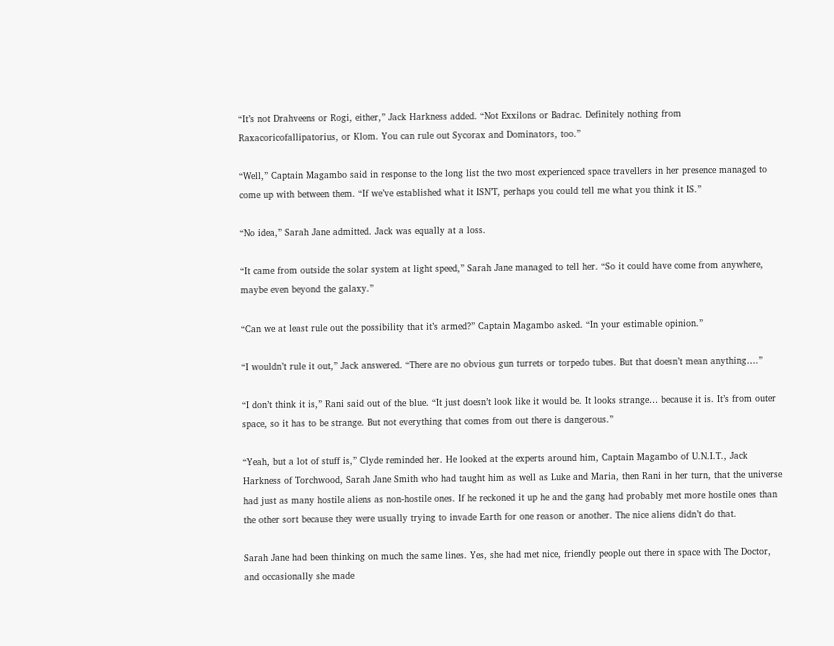“It’s not Drahveens or Rogi, either,” Jack Harkness added. “Not Exxilons or Badrac. Definitely nothing from Raxacoricofallipatorius, or Klom. You can rule out Sycorax and Dominators, too.”

“Well,” Captain Magambo said in response to the long list the two most experienced space travellers in her presence managed to come up with between them. “If we’ve established what it ISN’T, perhaps you could tell me what you think it IS.”

“No idea,” Sarah Jane admitted. Jack was equally at a loss.

“It came from outside the solar system at light speed,” Sarah Jane managed to tell her. “So it could have come from anywhere, maybe even beyond the galaxy.”

“Can we at least rule out the possibility that it’s armed?” Captain Magambo asked. “In your estimable opinion.”

“I wouldn’t rule it out,” Jack answered. “There are no obvious gun turrets or torpedo tubes. But that doesn’t mean anything….”

“I don’t think it is,” Rani said out of the blue. “It just doesn’t look like it would be. It looks strange… because it is. It’s from outer space, so it has to be strange. But not everything that comes from out there is dangerous.”

“Yeah, but a lot of stuff is,” Clyde reminded her. He looked at the experts around him, Captain Magambo of U.N.I.T., Jack Harkness of Torchwood, Sarah Jane Smith who had taught him as well as Luke and Maria, then Rani in her turn, that the universe had just as many hostile aliens as non-hostile ones. If he reckoned it up he and the gang had probably met more hostile ones than the other sort because they were usually trying to invade Earth for one reason or another. The nice aliens didn’t do that.

Sarah Jane had been thinking on much the same lines. Yes, she had met nice, friendly people out there in space with The Doctor, and occasionally she made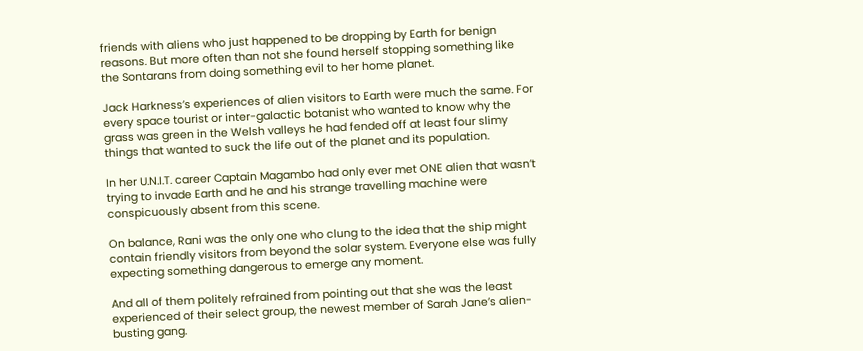friends with aliens who just happened to be dropping by Earth for benign reasons. But more often than not she found herself stopping something like the Sontarans from doing something evil to her home planet.

Jack Harkness’s experiences of alien visitors to Earth were much the same. For every space tourist or inter-galactic botanist who wanted to know why the grass was green in the Welsh valleys he had fended off at least four slimy things that wanted to suck the life out of the planet and its population.

In her U.N.I.T. career Captain Magambo had only ever met ONE alien that wasn’t trying to invade Earth and he and his strange travelling machine were conspicuously absent from this scene.

On balance, Rani was the only one who clung to the idea that the ship might contain friendly visitors from beyond the solar system. Everyone else was fully expecting something dangerous to emerge any moment.

And all of them politely refrained from pointing out that she was the least experienced of their select group, the newest member of Sarah Jane’s alien-busting gang.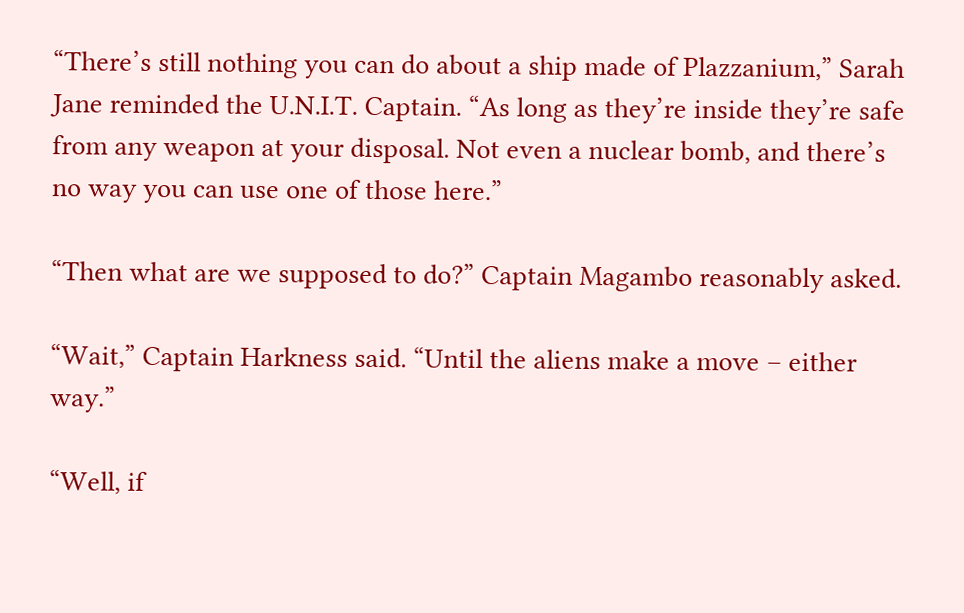“There’s still nothing you can do about a ship made of Plazzanium,” Sarah Jane reminded the U.N.I.T. Captain. “As long as they’re inside they’re safe from any weapon at your disposal. Not even a nuclear bomb, and there’s no way you can use one of those here.”

“Then what are we supposed to do?” Captain Magambo reasonably asked.

“Wait,” Captain Harkness said. “Until the aliens make a move – either way.”

“Well, if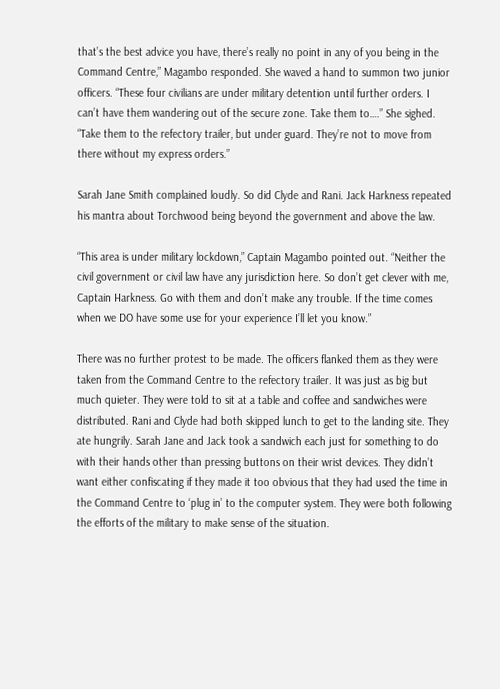that’s the best advice you have, there’s really no point in any of you being in the Command Centre,” Magambo responded. She waved a hand to summon two junior officers. “These four civilians are under military detention until further orders. I can’t have them wandering out of the secure zone. Take them to….” She sighed. “Take them to the refectory trailer, but under guard. They’re not to move from there without my express orders.”

Sarah Jane Smith complained loudly. So did Clyde and Rani. Jack Harkness repeated his mantra about Torchwood being beyond the government and above the law.

“This area is under military lockdown,” Captain Magambo pointed out. “Neither the civil government or civil law have any jurisdiction here. So don’t get clever with me, Captain Harkness. Go with them and don’t make any trouble. If the time comes when we DO have some use for your experience I’ll let you know.”

There was no further protest to be made. The officers flanked them as they were taken from the Command Centre to the refectory trailer. It was just as big but much quieter. They were told to sit at a table and coffee and sandwiches were distributed. Rani and Clyde had both skipped lunch to get to the landing site. They ate hungrily. Sarah Jane and Jack took a sandwich each just for something to do with their hands other than pressing buttons on their wrist devices. They didn’t want either confiscating if they made it too obvious that they had used the time in the Command Centre to ‘plug in’ to the computer system. They were both following the efforts of the military to make sense of the situation.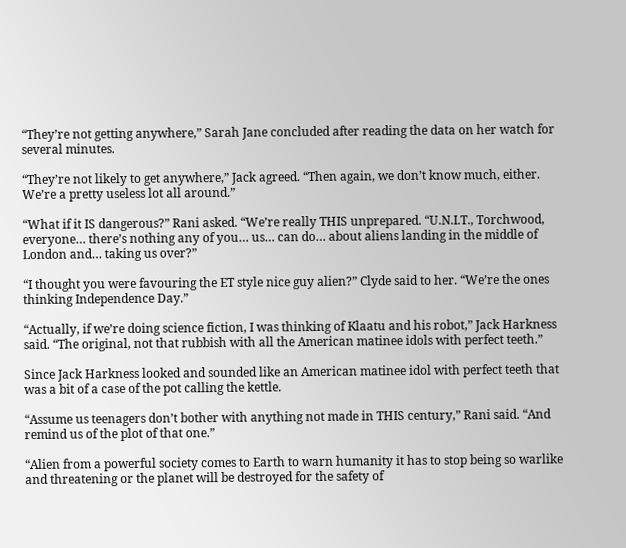“They’re not getting anywhere,” Sarah Jane concluded after reading the data on her watch for several minutes.

“They’re not likely to get anywhere,” Jack agreed. “Then again, we don’t know much, either. We’re a pretty useless lot all around.”

“What if it IS dangerous?” Rani asked. “We’re really THIS unprepared. “U.N.I.T., Torchwood, everyone… there’s nothing any of you… us… can do… about aliens landing in the middle of London and… taking us over?”

“I thought you were favouring the ET style nice guy alien?” Clyde said to her. “We’re the ones thinking Independence Day.”

“Actually, if we’re doing science fiction, I was thinking of Klaatu and his robot,” Jack Harkness said. “The original, not that rubbish with all the American matinee idols with perfect teeth.”

Since Jack Harkness looked and sounded like an American matinee idol with perfect teeth that was a bit of a case of the pot calling the kettle.

“Assume us teenagers don’t bother with anything not made in THIS century,” Rani said. “And remind us of the plot of that one.”

“Alien from a powerful society comes to Earth to warn humanity it has to stop being so warlike and threatening or the planet will be destroyed for the safety of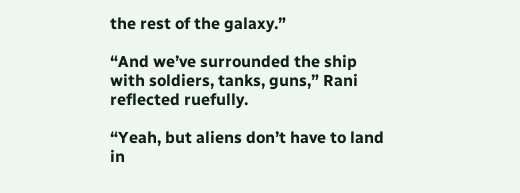the rest of the galaxy.”

“And we’ve surrounded the ship with soldiers, tanks, guns,” Rani reflected ruefully.

“Yeah, but aliens don’t have to land in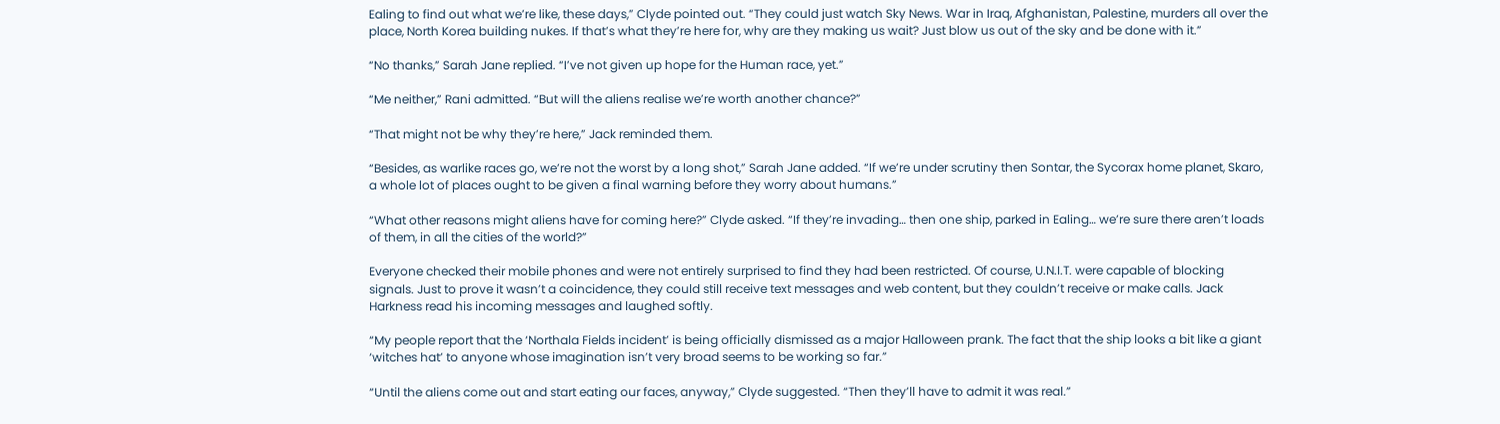Ealing to find out what we’re like, these days,” Clyde pointed out. “They could just watch Sky News. War in Iraq, Afghanistan, Palestine, murders all over the place, North Korea building nukes. If that’s what they’re here for, why are they making us wait? Just blow us out of the sky and be done with it.”

“No thanks,” Sarah Jane replied. “I’ve not given up hope for the Human race, yet.”

“Me neither,” Rani admitted. “But will the aliens realise we’re worth another chance?”

“That might not be why they’re here,” Jack reminded them.

“Besides, as warlike races go, we’re not the worst by a long shot,” Sarah Jane added. “If we’re under scrutiny then Sontar, the Sycorax home planet, Skaro, a whole lot of places ought to be given a final warning before they worry about humans.”

“What other reasons might aliens have for coming here?” Clyde asked. “If they’re invading… then one ship, parked in Ealing… we’re sure there aren’t loads of them, in all the cities of the world?”

Everyone checked their mobile phones and were not entirely surprised to find they had been restricted. Of course, U.N.I.T. were capable of blocking signals. Just to prove it wasn’t a coincidence, they could still receive text messages and web content, but they couldn’t receive or make calls. Jack Harkness read his incoming messages and laughed softly.

“My people report that the ‘Northala Fields incident’ is being officially dismissed as a major Halloween prank. The fact that the ship looks a bit like a giant ‘witches hat’ to anyone whose imagination isn’t very broad seems to be working so far.”

“Until the aliens come out and start eating our faces, anyway,” Clyde suggested. “Then they’ll have to admit it was real.”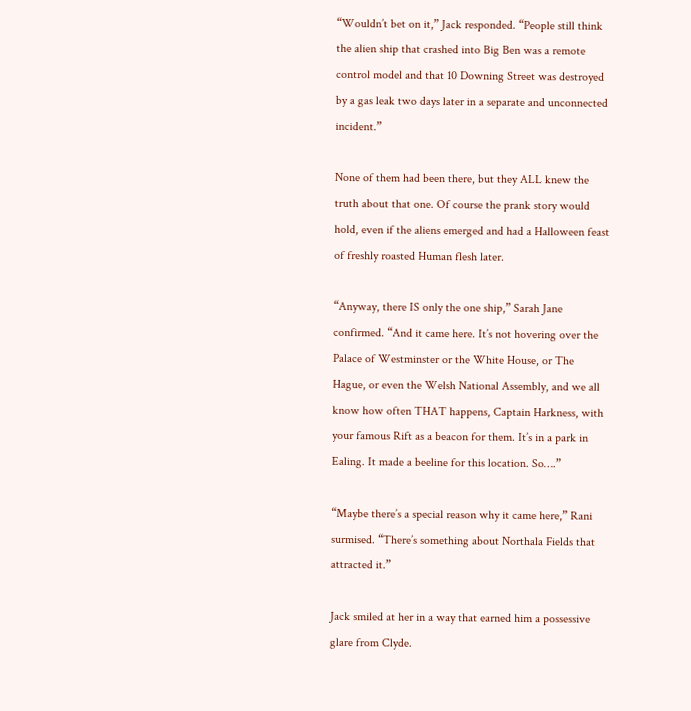“Wouldn’t bet on it,” Jack responded. “People still think the alien ship that crashed into Big Ben was a remote control model and that 10 Downing Street was destroyed by a gas leak two days later in a separate and unconnected incident.”

None of them had been there, but they ALL knew the truth about that one. Of course the prank story would hold, even if the aliens emerged and had a Halloween feast of freshly roasted Human flesh later.

“Anyway, there IS only the one ship,” Sarah Jane confirmed. “And it came here. It’s not hovering over the Palace of Westminster or the White House, or The Hague, or even the Welsh National Assembly, and we all know how often THAT happens, Captain Harkness, with your famous Rift as a beacon for them. It’s in a park in Ealing. It made a beeline for this location. So….”

“Maybe there’s a special reason why it came here,” Rani surmised. “There’s something about Northala Fields that attracted it.”

Jack smiled at her in a way that earned him a possessive glare from Clyde.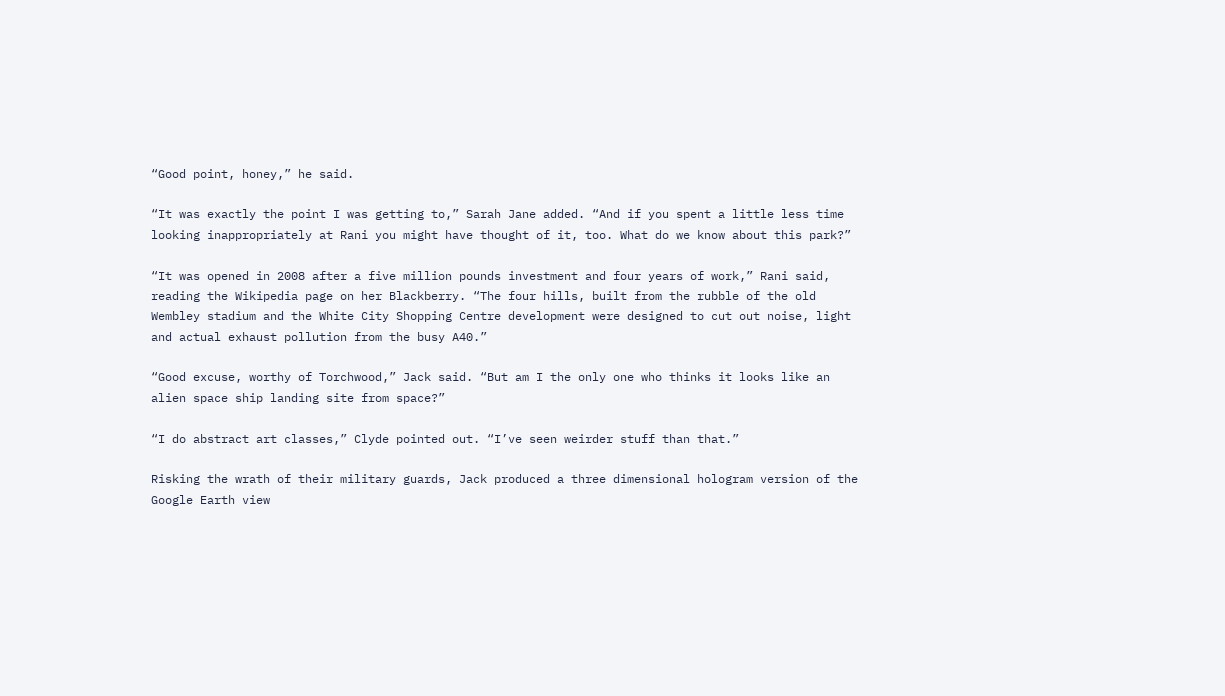“Good point, honey,” he said.

“It was exactly the point I was getting to,” Sarah Jane added. “And if you spent a little less time looking inappropriately at Rani you might have thought of it, too. What do we know about this park?”

“It was opened in 2008 after a five million pounds investment and four years of work,” Rani said, reading the Wikipedia page on her Blackberry. “The four hills, built from the rubble of the old Wembley stadium and the White City Shopping Centre development were designed to cut out noise, light and actual exhaust pollution from the busy A40.”

“Good excuse, worthy of Torchwood,” Jack said. “But am I the only one who thinks it looks like an alien space ship landing site from space?”

“I do abstract art classes,” Clyde pointed out. “I’ve seen weirder stuff than that.”

Risking the wrath of their military guards, Jack produced a three dimensional hologram version of the Google Earth view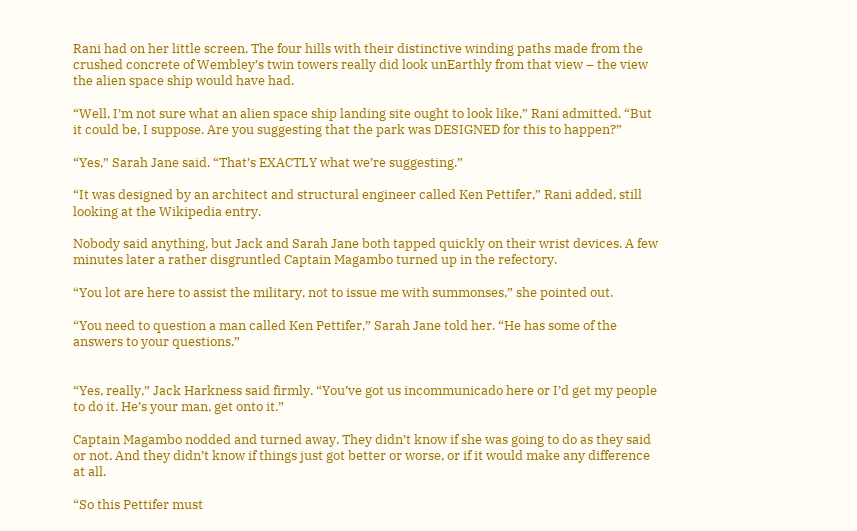Rani had on her little screen. The four hills with their distinctive winding paths made from the crushed concrete of Wembley’s twin towers really did look unEarthly from that view – the view the alien space ship would have had.

“Well, I’m not sure what an alien space ship landing site ought to look like,” Rani admitted. “But it could be, I suppose. Are you suggesting that the park was DESIGNED for this to happen?”

“Yes,” Sarah Jane said. “That’s EXACTLY what we’re suggesting.”

“It was designed by an architect and structural engineer called Ken Pettifer,” Rani added, still looking at the Wikipedia entry.

Nobody said anything, but Jack and Sarah Jane both tapped quickly on their wrist devices. A few minutes later a rather disgruntled Captain Magambo turned up in the refectory.

“You lot are here to assist the military, not to issue me with summonses,” she pointed out.

“You need to question a man called Ken Pettifer,” Sarah Jane told her. “He has some of the answers to your questions.”


“Yes, really,” Jack Harkness said firmly. “You’ve got us incommunicado here or I’d get my people to do it. He’s your man, get onto it.”

Captain Magambo nodded and turned away. They didn’t know if she was going to do as they said or not. And they didn’t know if things just got better or worse, or if it would make any difference at all.

“So this Pettifer must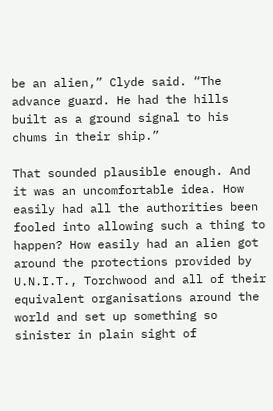be an alien,” Clyde said. “The advance guard. He had the hills built as a ground signal to his chums in their ship.”

That sounded plausible enough. And it was an uncomfortable idea. How easily had all the authorities been fooled into allowing such a thing to happen? How easily had an alien got around the protections provided by U.N.I.T., Torchwood and all of their equivalent organisations around the world and set up something so sinister in plain sight of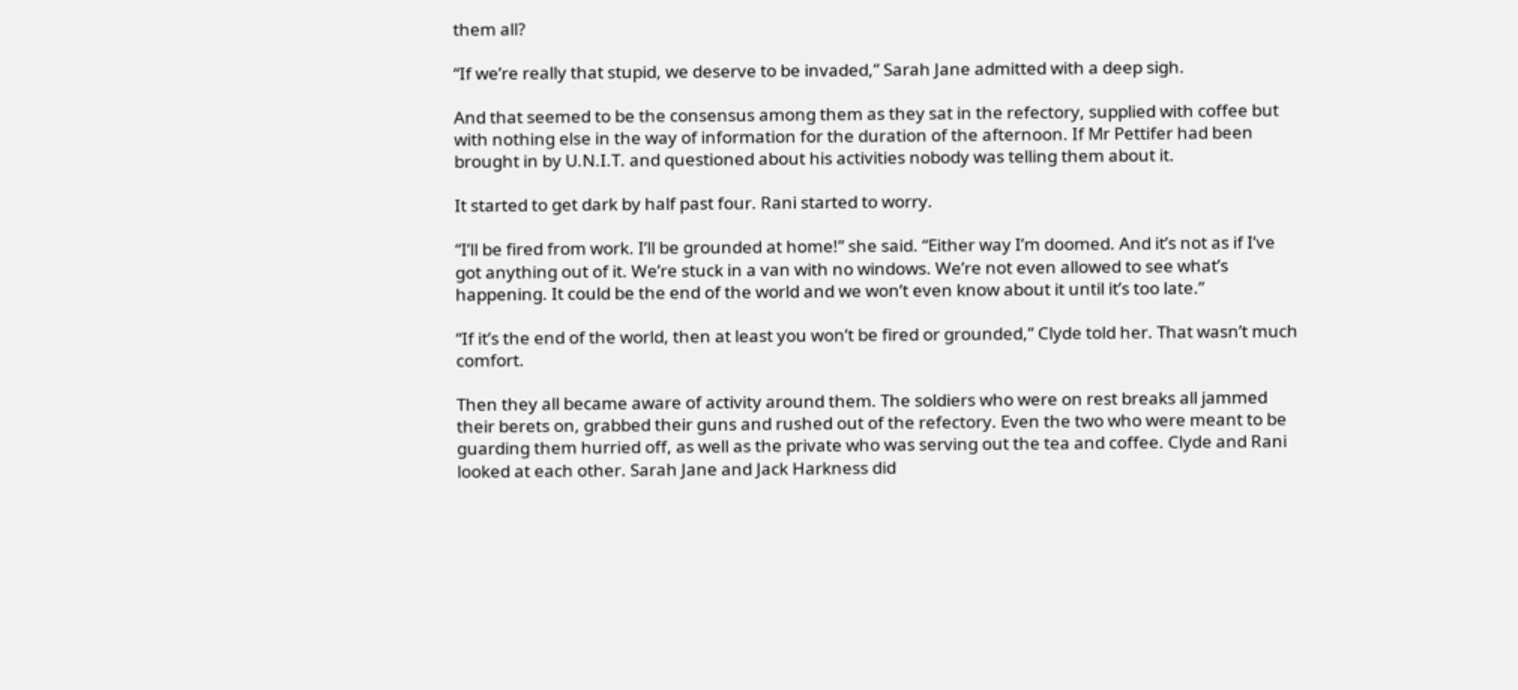them all?

“If we’re really that stupid, we deserve to be invaded,” Sarah Jane admitted with a deep sigh.

And that seemed to be the consensus among them as they sat in the refectory, supplied with coffee but with nothing else in the way of information for the duration of the afternoon. If Mr Pettifer had been brought in by U.N.I.T. and questioned about his activities nobody was telling them about it.

It started to get dark by half past four. Rani started to worry.

“I’ll be fired from work. I’ll be grounded at home!” she said. “Either way I’m doomed. And it’s not as if I’ve got anything out of it. We’re stuck in a van with no windows. We’re not even allowed to see what’s happening. It could be the end of the world and we won’t even know about it until it’s too late.”

“If it’s the end of the world, then at least you won’t be fired or grounded,” Clyde told her. That wasn’t much comfort.

Then they all became aware of activity around them. The soldiers who were on rest breaks all jammed their berets on, grabbed their guns and rushed out of the refectory. Even the two who were meant to be guarding them hurried off, as well as the private who was serving out the tea and coffee. Clyde and Rani looked at each other. Sarah Jane and Jack Harkness did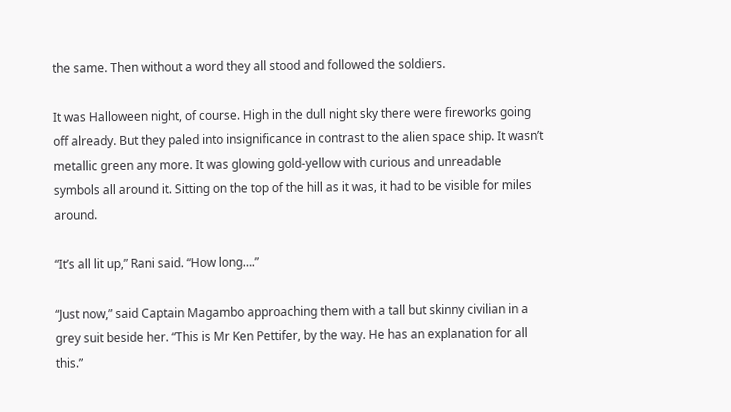the same. Then without a word they all stood and followed the soldiers.

It was Halloween night, of course. High in the dull night sky there were fireworks going off already. But they paled into insignificance in contrast to the alien space ship. It wasn’t metallic green any more. It was glowing gold-yellow with curious and unreadable symbols all around it. Sitting on the top of the hill as it was, it had to be visible for miles around.

“It’s all lit up,” Rani said. “How long….”

“Just now,” said Captain Magambo approaching them with a tall but skinny civilian in a grey suit beside her. “This is Mr Ken Pettifer, by the way. He has an explanation for all this.”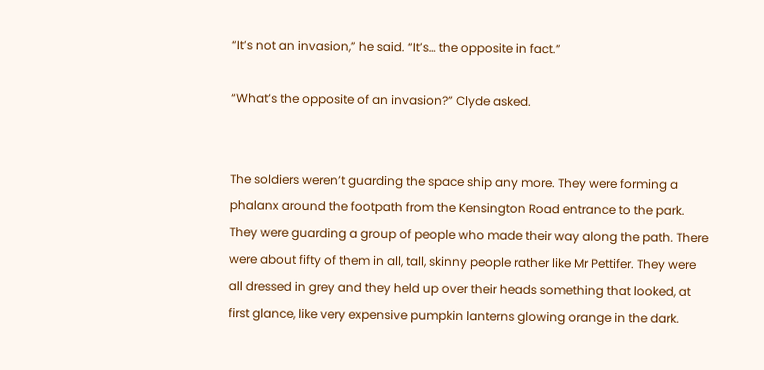“It’s not an invasion,” he said. “It’s… the opposite in fact.”

“What’s the opposite of an invasion?” Clyde asked.


The soldiers weren’t guarding the space ship any more. They were forming a phalanx around the footpath from the Kensington Road entrance to the park. They were guarding a group of people who made their way along the path. There were about fifty of them in all, tall, skinny people rather like Mr Pettifer. They were all dressed in grey and they held up over their heads something that looked, at first glance, like very expensive pumpkin lanterns glowing orange in the dark.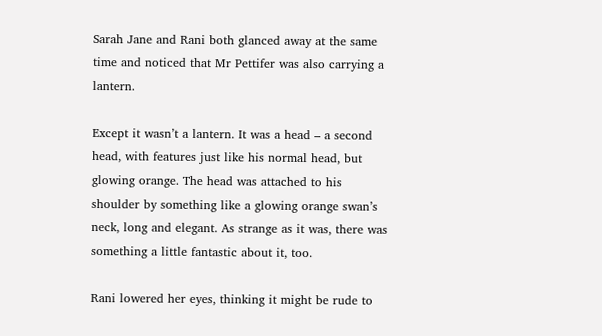Sarah Jane and Rani both glanced away at the same time and noticed that Mr Pettifer was also carrying a lantern.

Except it wasn’t a lantern. It was a head – a second head, with features just like his normal head, but glowing orange. The head was attached to his shoulder by something like a glowing orange swan’s neck, long and elegant. As strange as it was, there was something a little fantastic about it, too.

Rani lowered her eyes, thinking it might be rude to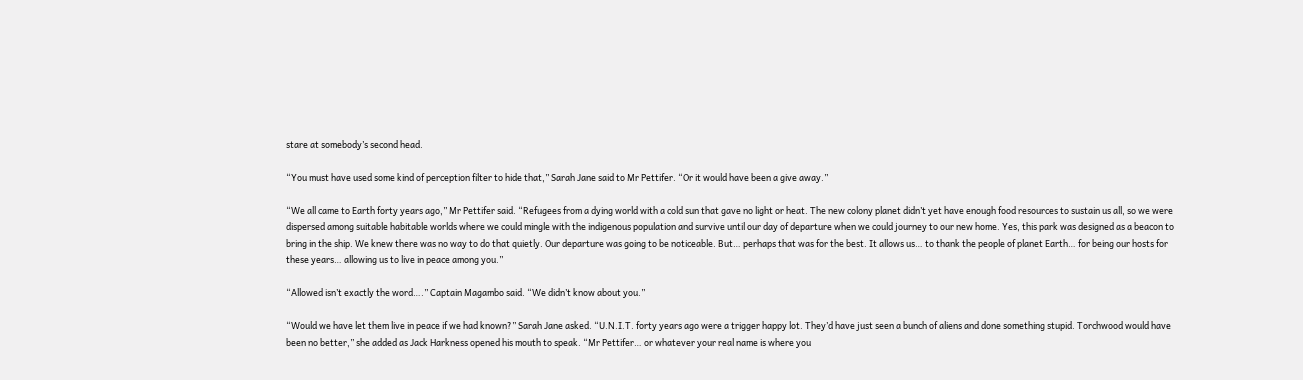stare at somebody’s second head.

“You must have used some kind of perception filter to hide that,” Sarah Jane said to Mr Pettifer. “Or it would have been a give away.”

“We all came to Earth forty years ago,” Mr Pettifer said. “Refugees from a dying world with a cold sun that gave no light or heat. The new colony planet didn’t yet have enough food resources to sustain us all, so we were dispersed among suitable habitable worlds where we could mingle with the indigenous population and survive until our day of departure when we could journey to our new home. Yes, this park was designed as a beacon to bring in the ship. We knew there was no way to do that quietly. Our departure was going to be noticeable. But… perhaps that was for the best. It allows us… to thank the people of planet Earth… for being our hosts for these years… allowing us to live in peace among you.”

“Allowed isn’t exactly the word….” Captain Magambo said. “We didn’t know about you.”

“Would we have let them live in peace if we had known?” Sarah Jane asked. “U.N.I.T. forty years ago were a trigger happy lot. They’d have just seen a bunch of aliens and done something stupid. Torchwood would have been no better,” she added as Jack Harkness opened his mouth to speak. “Mr Pettifer… or whatever your real name is where you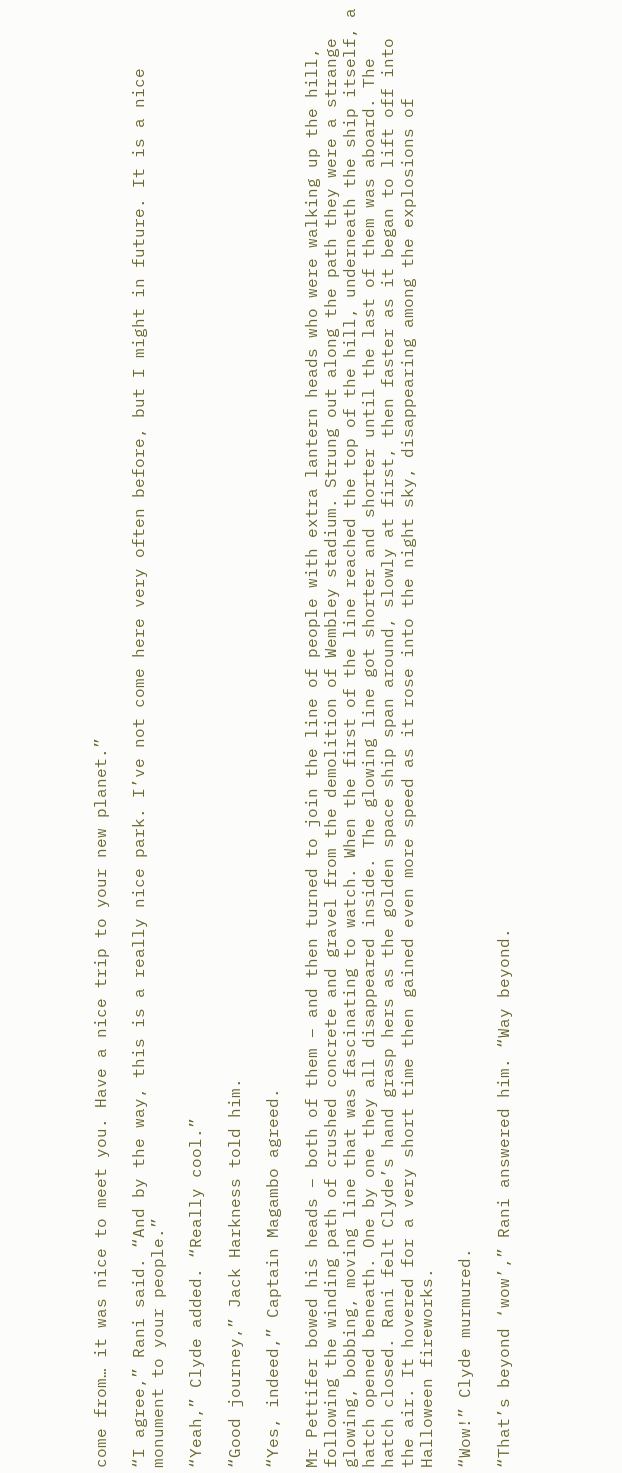come from… it was nice to meet you. Have a nice trip to your new planet.”

“I agree,” Rani said. “And by the way, this is a really nice park. I’ve not come here very often before, but I might in future. It is a nice monument to your people.”

“Yeah,” Clyde added. “Really cool.”

“Good journey,” Jack Harkness told him.

“Yes, indeed,” Captain Magambo agreed.

Mr Pettifer bowed his heads – both of them – and then turned to join the line of people with extra lantern heads who were walking up the hill, following the winding path of crushed concrete and gravel from the demolition of Wembley stadium. Strung out along the path they were a strange glowing, bobbing, moving line that was fascinating to watch. When the first of the line reached the top of the hill, underneath the ship itself, a hatch opened beneath. One by one they all disappeared inside. The glowing line got shorter and shorter until the last of them was aboard. The hatch closed. Rani felt Clyde’s hand grasp hers as the golden space ship span around, slowly at first, then faster as it began to lift off into the air. It hovered for a very short time then gained even more speed as it rose into the night sky, disappearing among the explosions of Halloween fireworks.

“Wow!” Clyde murmured.

“That’s beyond ‘wow’,” Rani answered him. “Way beyond.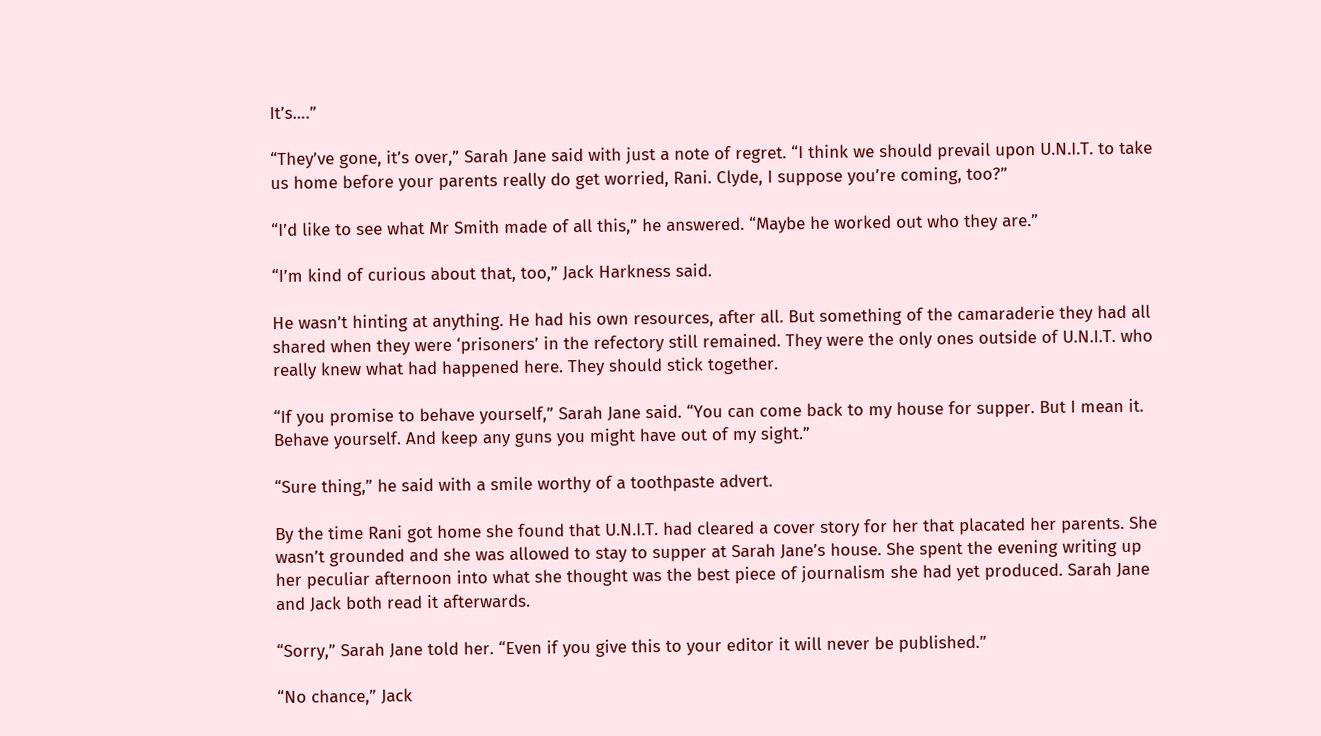It’s….”

“They’ve gone, it’s over,” Sarah Jane said with just a note of regret. “I think we should prevail upon U.N.I.T. to take us home before your parents really do get worried, Rani. Clyde, I suppose you’re coming, too?”

“I’d like to see what Mr Smith made of all this,” he answered. “Maybe he worked out who they are.”

“I’m kind of curious about that, too,” Jack Harkness said.

He wasn’t hinting at anything. He had his own resources, after all. But something of the camaraderie they had all shared when they were ‘prisoners’ in the refectory still remained. They were the only ones outside of U.N.I.T. who really knew what had happened here. They should stick together.

“If you promise to behave yourself,” Sarah Jane said. “You can come back to my house for supper. But I mean it. Behave yourself. And keep any guns you might have out of my sight.”

“Sure thing,” he said with a smile worthy of a toothpaste advert.

By the time Rani got home she found that U.N.I.T. had cleared a cover story for her that placated her parents. She wasn’t grounded and she was allowed to stay to supper at Sarah Jane’s house. She spent the evening writing up her peculiar afternoon into what she thought was the best piece of journalism she had yet produced. Sarah Jane and Jack both read it afterwards.

“Sorry,” Sarah Jane told her. “Even if you give this to your editor it will never be published.”

“No chance,” Jack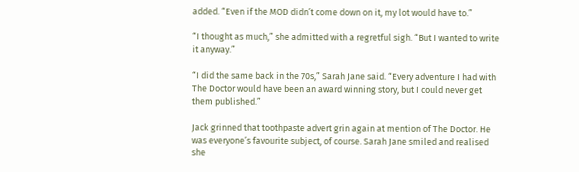added. “Even if the MOD didn’t come down on it, my lot would have to.”

“I thought as much,” she admitted with a regretful sigh. “But I wanted to write it anyway.”

“I did the same back in the 70s,” Sarah Jane said. “Every adventure I had with The Doctor would have been an award winning story, but I could never get them published.”

Jack grinned that toothpaste advert grin again at mention of The Doctor. He was everyone’s favourite subject, of course. Sarah Jane smiled and realised she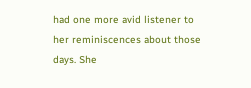had one more avid listener to her reminiscences about those days. She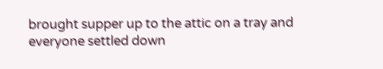brought supper up to the attic on a tray and everyone settled down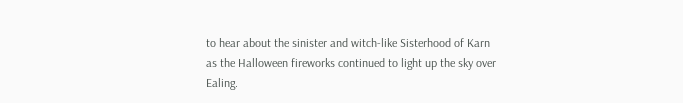to hear about the sinister and witch-like Sisterhood of Karn as the Halloween fireworks continued to light up the sky over Ealing.